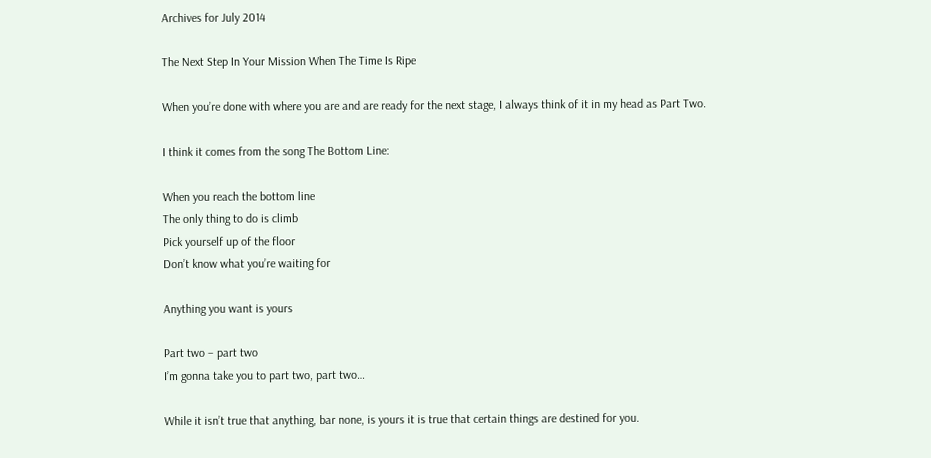Archives for July 2014

The Next Step In Your Mission When The Time Is Ripe

When you’re done with where you are and are ready for the next stage, I always think of it in my head as Part Two.

I think it comes from the song The Bottom Line:

When you reach the bottom line
The only thing to do is climb
Pick yourself up of the floor
Don’t know what you’re waiting for

Anything you want is yours

Part two – part two
I’m gonna take you to part two, part two…

While it isn’t true that anything, bar none, is yours it is true that certain things are destined for you.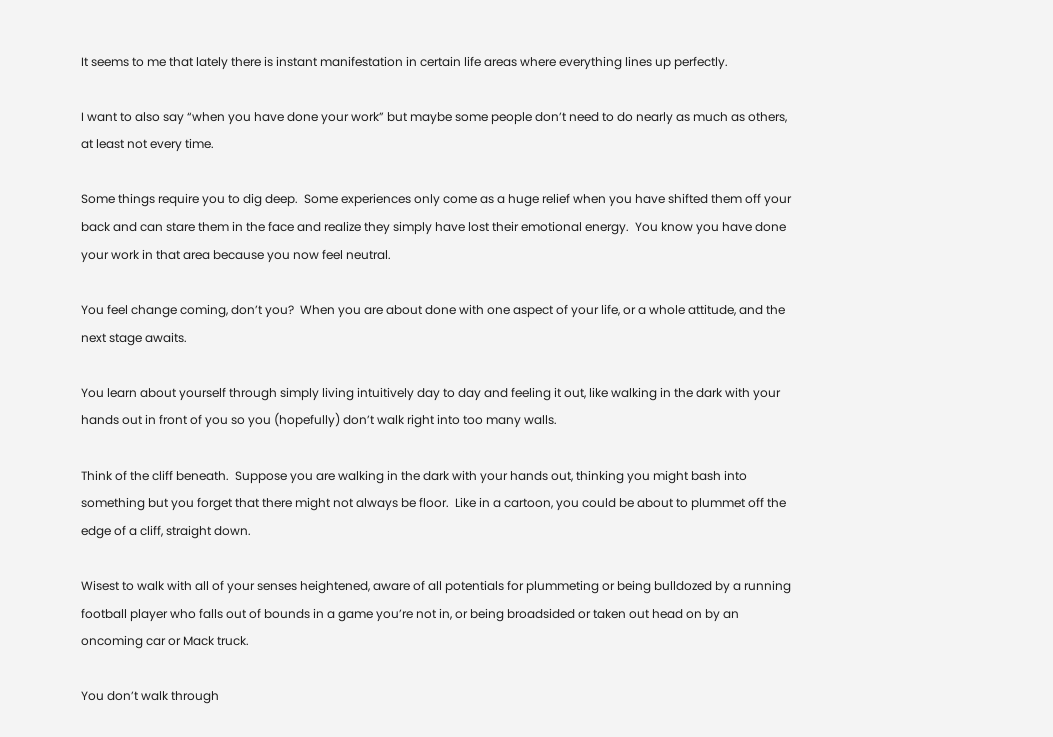It seems to me that lately there is instant manifestation in certain life areas where everything lines up perfectly.

I want to also say “when you have done your work” but maybe some people don’t need to do nearly as much as others, at least not every time.

Some things require you to dig deep.  Some experiences only come as a huge relief when you have shifted them off your back and can stare them in the face and realize they simply have lost their emotional energy.  You know you have done your work in that area because you now feel neutral.

You feel change coming, don’t you?  When you are about done with one aspect of your life, or a whole attitude, and the next stage awaits.

You learn about yourself through simply living intuitively day to day and feeling it out, like walking in the dark with your hands out in front of you so you (hopefully) don’t walk right into too many walls.

Think of the cliff beneath.  Suppose you are walking in the dark with your hands out, thinking you might bash into something but you forget that there might not always be floor.  Like in a cartoon, you could be about to plummet off the edge of a cliff, straight down.

Wisest to walk with all of your senses heightened, aware of all potentials for plummeting or being bulldozed by a running football player who falls out of bounds in a game you’re not in, or being broadsided or taken out head on by an oncoming car or Mack truck.

You don’t walk through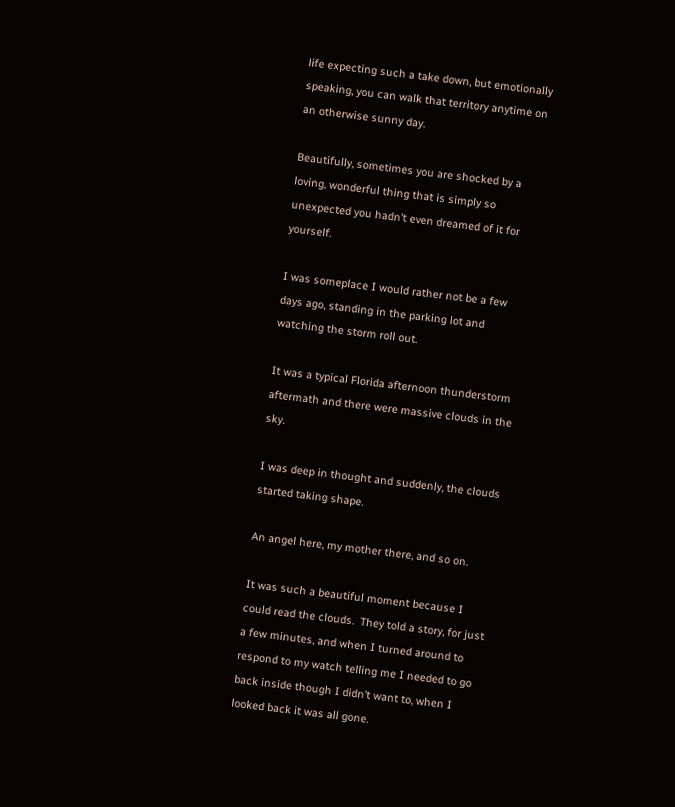life expecting such a take down, but emotionally speaking, you can walk that territory anytime on an otherwise sunny day.

Beautifully, sometimes you are shocked by a loving, wonderful thing that is simply so unexpected you hadn’t even dreamed of it for yourself.

I was someplace I would rather not be a few days ago, standing in the parking lot and watching the storm roll out.

It was a typical Florida afternoon thunderstorm aftermath and there were massive clouds in the sky.

I was deep in thought and suddenly, the clouds started taking shape.

An angel here, my mother there, and so on.

It was such a beautiful moment because I could read the clouds.  They told a story, for just a few minutes, and when I turned around to respond to my watch telling me I needed to go back inside though I didn’t want to, when I looked back it was all gone.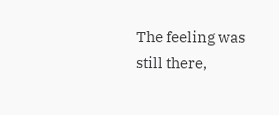The feeling was still there,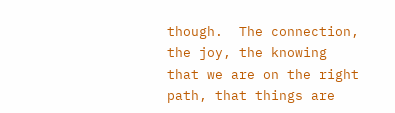though.  The connection, the joy, the knowing that we are on the right path, that things are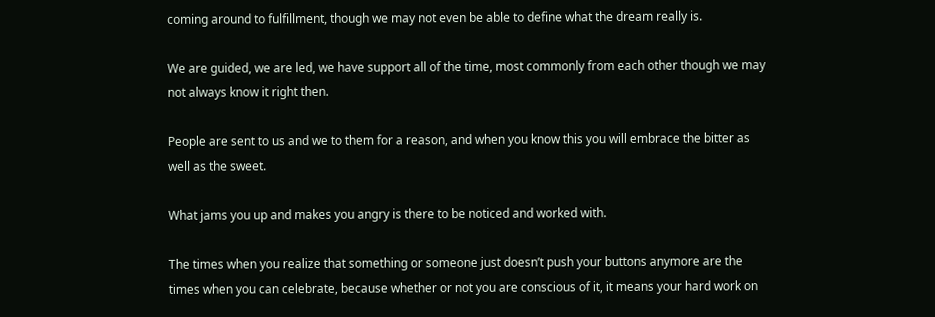coming around to fulfillment, though we may not even be able to define what the dream really is.

We are guided, we are led, we have support all of the time, most commonly from each other though we may not always know it right then.

People are sent to us and we to them for a reason, and when you know this you will embrace the bitter as well as the sweet.

What jams you up and makes you angry is there to be noticed and worked with.

The times when you realize that something or someone just doesn’t push your buttons anymore are the times when you can celebrate, because whether or not you are conscious of it, it means your hard work on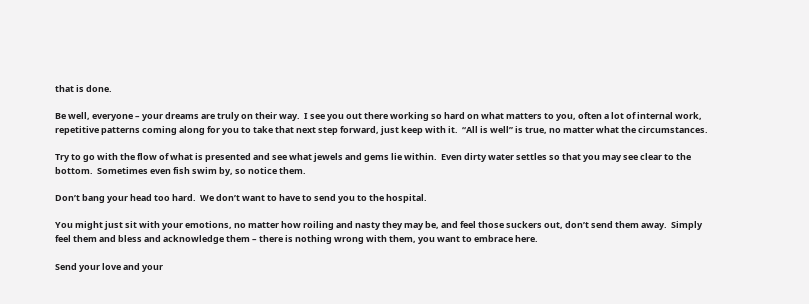that is done.

Be well, everyone – your dreams are truly on their way.  I see you out there working so hard on what matters to you, often a lot of internal work, repetitive patterns coming along for you to take that next step forward, just keep with it.  “All is well” is true, no matter what the circumstances.

Try to go with the flow of what is presented and see what jewels and gems lie within.  Even dirty water settles so that you may see clear to the bottom.  Sometimes even fish swim by, so notice them.

Don’t bang your head too hard.  We don’t want to have to send you to the hospital.

You might just sit with your emotions, no matter how roiling and nasty they may be, and feel those suckers out, don’t send them away.  Simply feel them and bless and acknowledge them – there is nothing wrong with them, you want to embrace here.

Send your love and your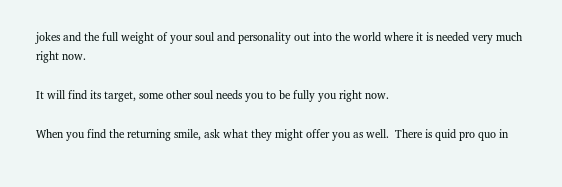jokes and the full weight of your soul and personality out into the world where it is needed very much right now.

It will find its target, some other soul needs you to be fully you right now.

When you find the returning smile, ask what they might offer you as well.  There is quid pro quo in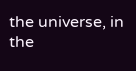the universe, in the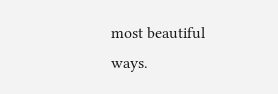most beautiful ways.